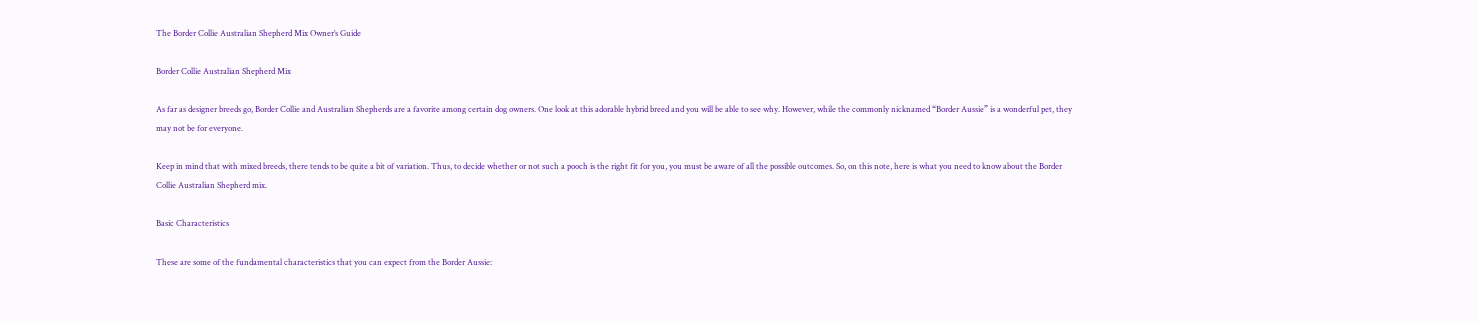The Border Collie Australian Shepherd Mix Owner’s Guide

Border Collie Australian Shepherd Mix

As far as designer breeds go, Border Collie and Australian Shepherds are a favorite among certain dog owners. One look at this adorable hybrid breed and you will be able to see why. However, while the commonly nicknamed “Border Aussie” is a wonderful pet, they may not be for everyone.

Keep in mind that with mixed breeds, there tends to be quite a bit of variation. Thus, to decide whether or not such a pooch is the right fit for you, you must be aware of all the possible outcomes. So, on this note, here is what you need to know about the Border Collie Australian Shepherd mix.

Basic Characteristics

These are some of the fundamental characteristics that you can expect from the Border Aussie: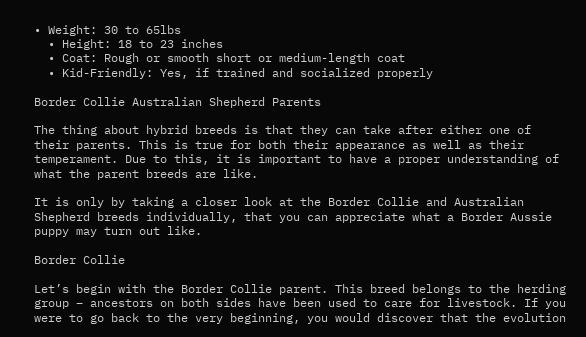• Weight: 30 to 65lbs
  • Height: 18 to 23 inches
  • Coat: Rough or smooth short or medium-length coat
  • Kid-Friendly: Yes, if trained and socialized properly

Border Collie Australian Shepherd Parents

The thing about hybrid breeds is that they can take after either one of their parents. This is true for both their appearance as well as their temperament. Due to this, it is important to have a proper understanding of what the parent breeds are like.

It is only by taking a closer look at the Border Collie and Australian Shepherd breeds individually, that you can appreciate what a Border Aussie puppy may turn out like.

Border Collie

Let’s begin with the Border Collie parent. This breed belongs to the herding group – ancestors on both sides have been used to care for livestock. If you were to go back to the very beginning, you would discover that the evolution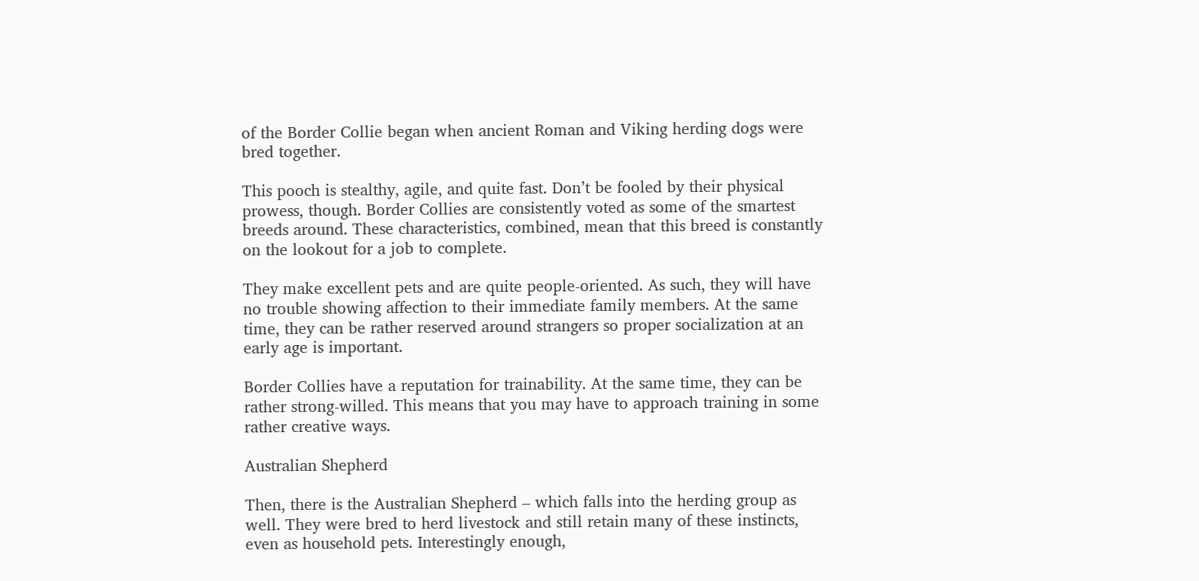of the Border Collie began when ancient Roman and Viking herding dogs were bred together.

This pooch is stealthy, agile, and quite fast. Don’t be fooled by their physical prowess, though. Border Collies are consistently voted as some of the smartest breeds around. These characteristics, combined, mean that this breed is constantly on the lookout for a job to complete.

They make excellent pets and are quite people-oriented. As such, they will have no trouble showing affection to their immediate family members. At the same time, they can be rather reserved around strangers so proper socialization at an early age is important.

Border Collies have a reputation for trainability. At the same time, they can be rather strong-willed. This means that you may have to approach training in some rather creative ways.

Australian Shepherd

Then, there is the Australian Shepherd – which falls into the herding group as well. They were bred to herd livestock and still retain many of these instincts, even as household pets. Interestingly enough,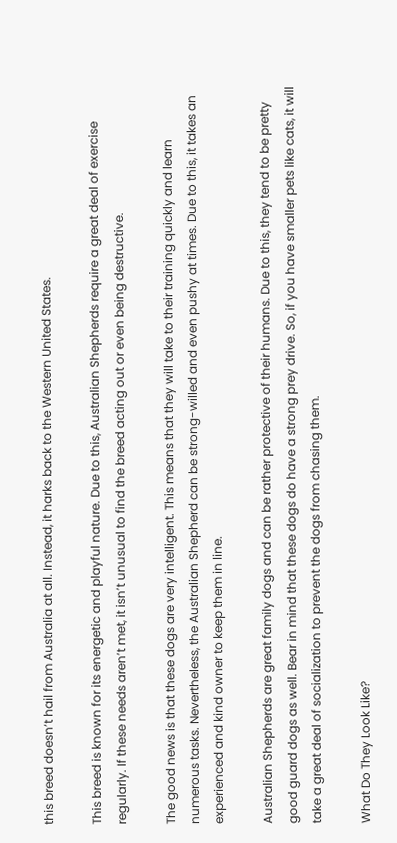this breed doesn’t hail from Australia at all. Instead, it harks back to the Western United States.

This breed is known for its energetic and playful nature. Due to this, Australian Shepherds require a great deal of exercise regularly. If these needs aren’t met, it isn’t unusual to find the breed acting out or even being destructive.

The good news is that these dogs are very intelligent. This means that they will take to their training quickly and learn numerous tasks. Nevertheless, the Australian Shepherd can be strong-willed and even pushy at times. Due to this, it takes an experienced and kind owner to keep them in line.

Australian Shepherds are great family dogs and can be rather protective of their humans. Due to this, they tend to be pretty good guard dogs as well. Bear in mind that these dogs do have a strong prey drive. So, if you have smaller pets like cats, it will take a great deal of socialization to prevent the dogs from chasing them.

What Do They Look Like?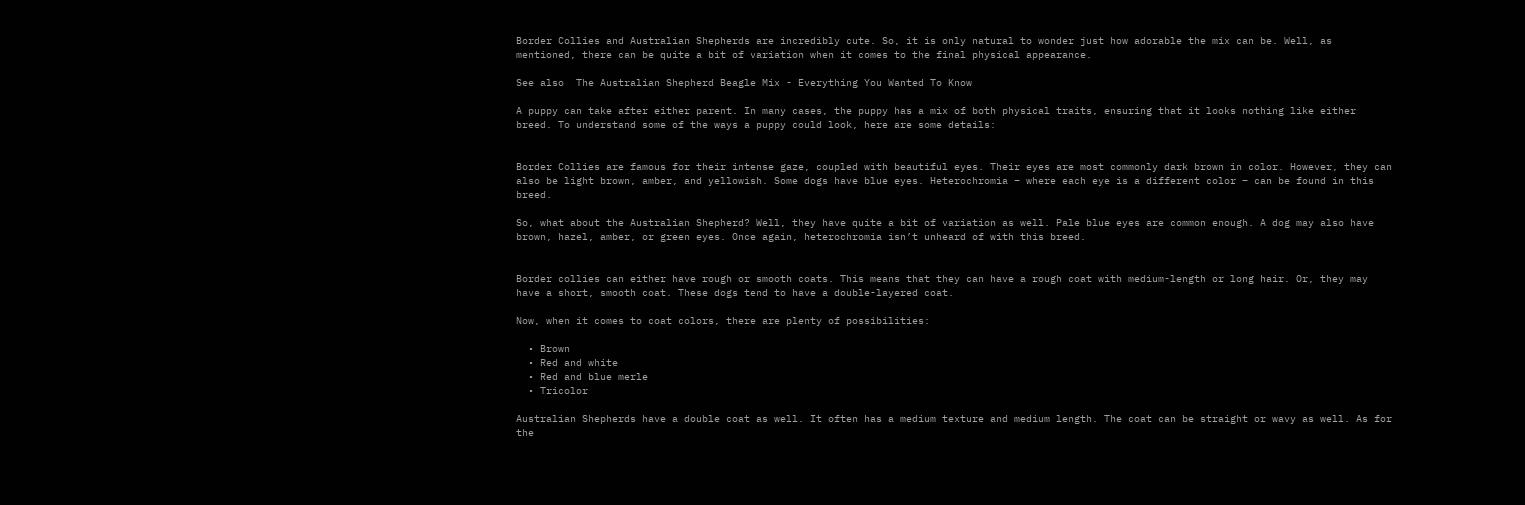Border Collies and Australian Shepherds are incredibly cute. So, it is only natural to wonder just how adorable the mix can be. Well, as mentioned, there can be quite a bit of variation when it comes to the final physical appearance.

See also  The Australian Shepherd Beagle Mix - Everything You Wanted To Know

A puppy can take after either parent. In many cases, the puppy has a mix of both physical traits, ensuring that it looks nothing like either breed. To understand some of the ways a puppy could look, here are some details:


Border Collies are famous for their intense gaze, coupled with beautiful eyes. Their eyes are most commonly dark brown in color. However, they can also be light brown, amber, and yellowish. Some dogs have blue eyes. Heterochromia – where each eye is a different color – can be found in this breed.

So, what about the Australian Shepherd? Well, they have quite a bit of variation as well. Pale blue eyes are common enough. A dog may also have brown, hazel, amber, or green eyes. Once again, heterochromia isn’t unheard of with this breed.


Border collies can either have rough or smooth coats. This means that they can have a rough coat with medium-length or long hair. Or, they may have a short, smooth coat. These dogs tend to have a double-layered coat.

Now, when it comes to coat colors, there are plenty of possibilities:

  • Brown
  • Red and white
  • Red and blue merle
  • Tricolor

Australian Shepherds have a double coat as well. It often has a medium texture and medium length. The coat can be straight or wavy as well. As for the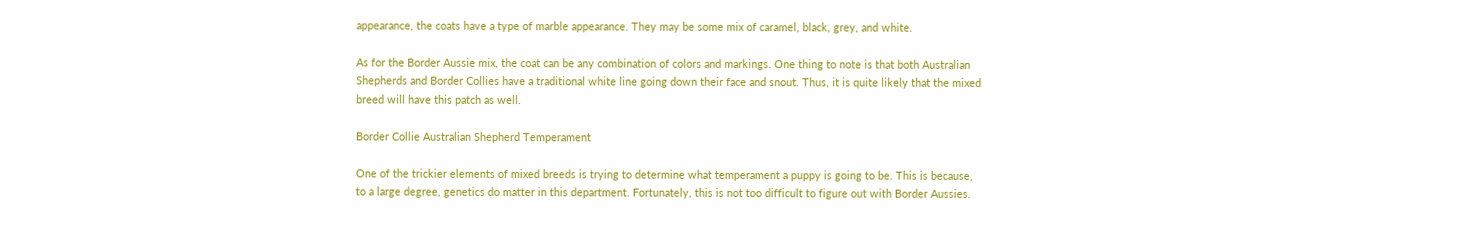appearance, the coats have a type of marble appearance. They may be some mix of caramel, black, grey, and white.

As for the Border Aussie mix, the coat can be any combination of colors and markings. One thing to note is that both Australian Shepherds and Border Collies have a traditional white line going down their face and snout. Thus, it is quite likely that the mixed breed will have this patch as well.

Border Collie Australian Shepherd Temperament

One of the trickier elements of mixed breeds is trying to determine what temperament a puppy is going to be. This is because, to a large degree, genetics do matter in this department. Fortunately, this is not too difficult to figure out with Border Aussies.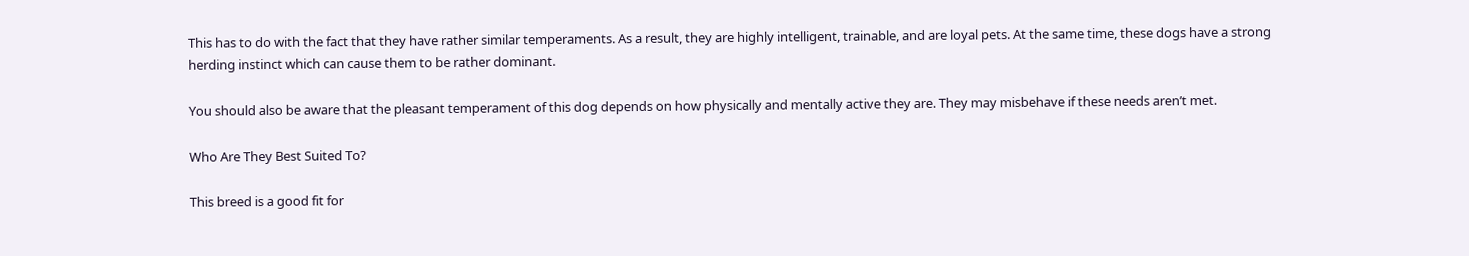This has to do with the fact that they have rather similar temperaments. As a result, they are highly intelligent, trainable, and are loyal pets. At the same time, these dogs have a strong herding instinct which can cause them to be rather dominant.

You should also be aware that the pleasant temperament of this dog depends on how physically and mentally active they are. They may misbehave if these needs aren’t met.

Who Are They Best Suited To?

This breed is a good fit for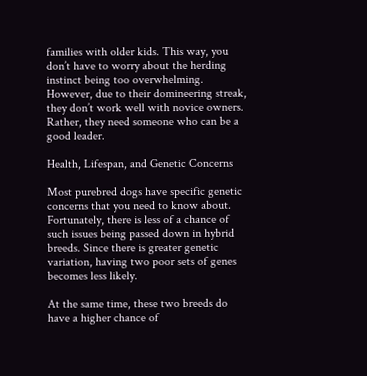families with older kids. This way, you don’t have to worry about the herding instinct being too overwhelming. However, due to their domineering streak, they don’t work well with novice owners. Rather, they need someone who can be a good leader.

Health, Lifespan, and Genetic Concerns

Most purebred dogs have specific genetic concerns that you need to know about. Fortunately, there is less of a chance of such issues being passed down in hybrid breeds. Since there is greater genetic variation, having two poor sets of genes becomes less likely.

At the same time, these two breeds do have a higher chance of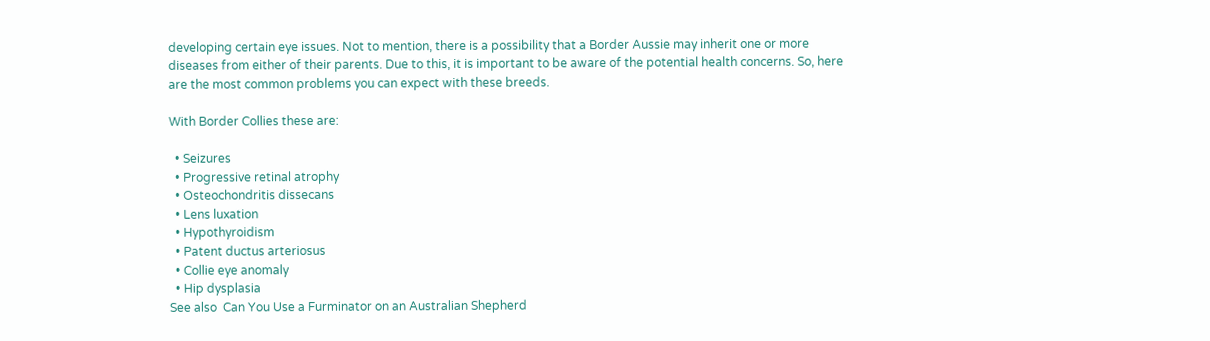developing certain eye issues. Not to mention, there is a possibility that a Border Aussie may inherit one or more diseases from either of their parents. Due to this, it is important to be aware of the potential health concerns. So, here are the most common problems you can expect with these breeds.

With Border Collies these are:

  • Seizures
  • Progressive retinal atrophy
  • Osteochondritis dissecans
  • Lens luxation
  • Hypothyroidism
  • Patent ductus arteriosus
  • Collie eye anomaly
  • Hip dysplasia
See also  Can You Use a Furminator on an Australian Shepherd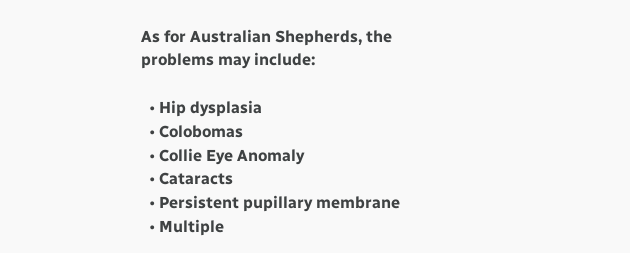As for Australian Shepherds, the problems may include:

  • Hip dysplasia
  • Colobomas
  • Collie Eye Anomaly
  • Cataracts
  • Persistent pupillary membrane
  • Multiple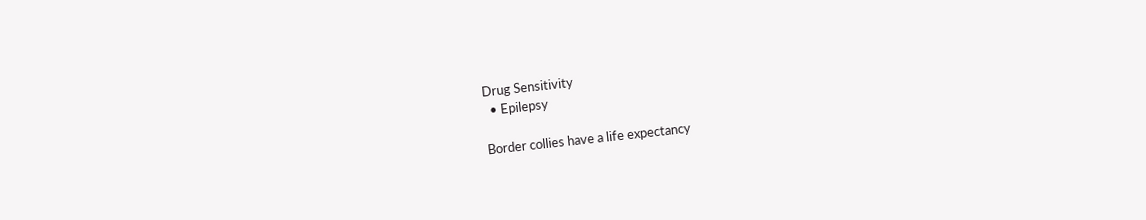Drug Sensitivity
  • Epilepsy

Border collies have a life expectancy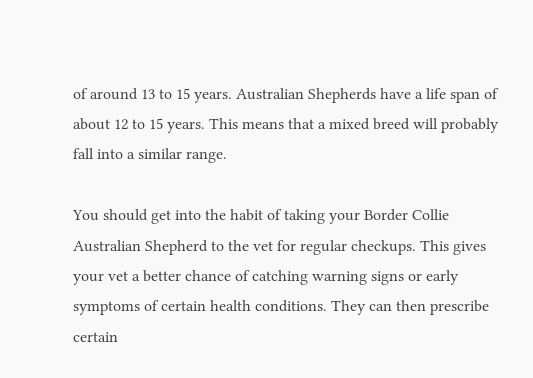of around 13 to 15 years. Australian Shepherds have a life span of about 12 to 15 years. This means that a mixed breed will probably fall into a similar range.

You should get into the habit of taking your Border Collie Australian Shepherd to the vet for regular checkups. This gives your vet a better chance of catching warning signs or early symptoms of certain health conditions. They can then prescribe certain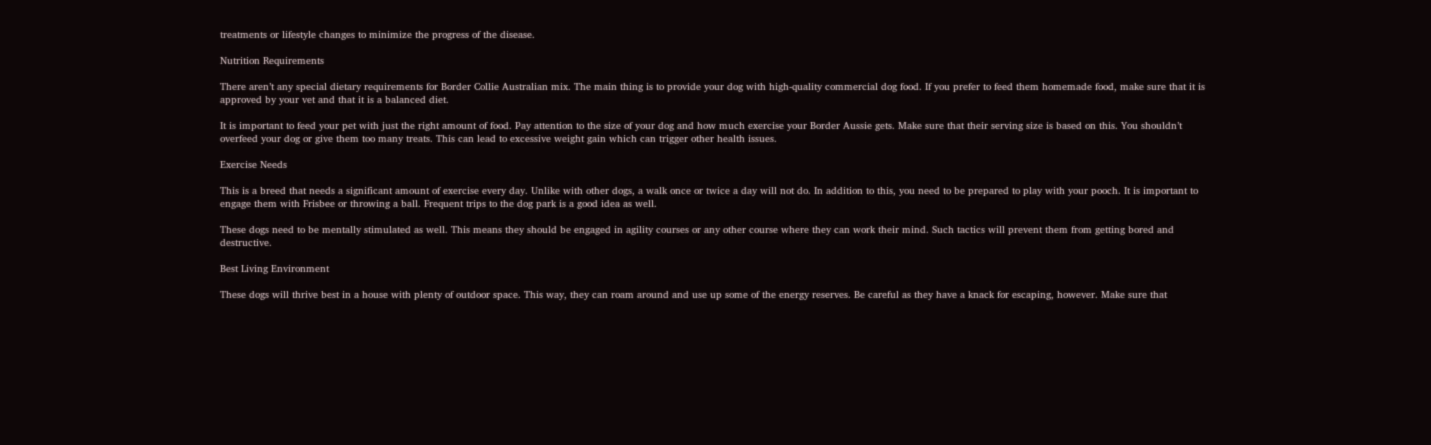treatments or lifestyle changes to minimize the progress of the disease.

Nutrition Requirements

There aren’t any special dietary requirements for Border Collie Australian mix. The main thing is to provide your dog with high-quality commercial dog food. If you prefer to feed them homemade food, make sure that it is approved by your vet and that it is a balanced diet.

It is important to feed your pet with just the right amount of food. Pay attention to the size of your dog and how much exercise your Border Aussie gets. Make sure that their serving size is based on this. You shouldn’t overfeed your dog or give them too many treats. This can lead to excessive weight gain which can trigger other health issues.

Exercise Needs

This is a breed that needs a significant amount of exercise every day. Unlike with other dogs, a walk once or twice a day will not do. In addition to this, you need to be prepared to play with your pooch. It is important to engage them with Frisbee or throwing a ball. Frequent trips to the dog park is a good idea as well.

These dogs need to be mentally stimulated as well. This means they should be engaged in agility courses or any other course where they can work their mind. Such tactics will prevent them from getting bored and destructive.

Best Living Environment

These dogs will thrive best in a house with plenty of outdoor space. This way, they can roam around and use up some of the energy reserves. Be careful as they have a knack for escaping, however. Make sure that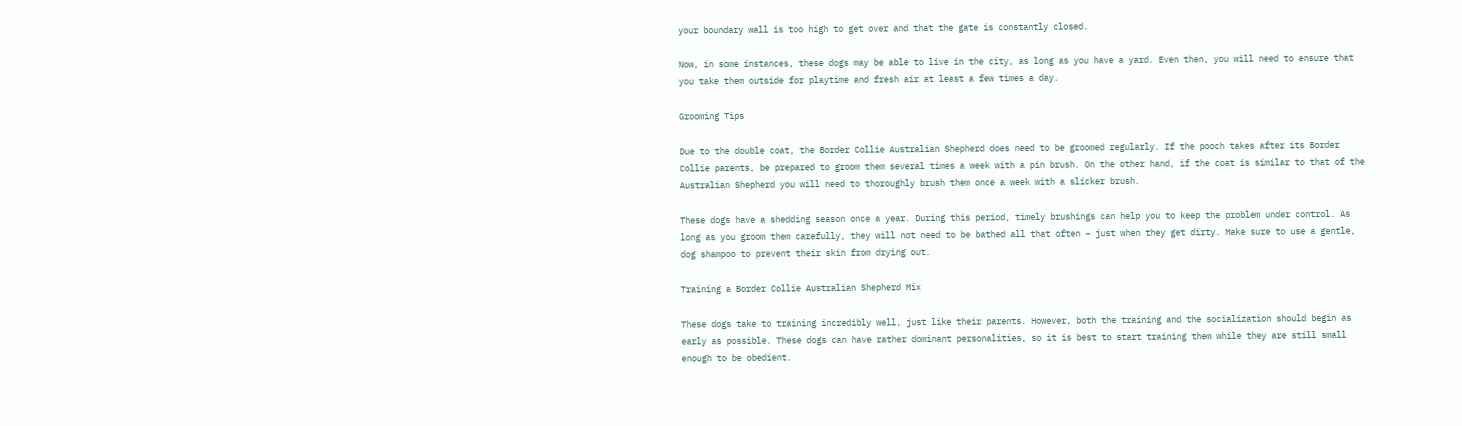your boundary wall is too high to get over and that the gate is constantly closed.

Now, in some instances, these dogs may be able to live in the city, as long as you have a yard. Even then, you will need to ensure that you take them outside for playtime and fresh air at least a few times a day.

Grooming Tips

Due to the double coat, the Border Collie Australian Shepherd does need to be groomed regularly. If the pooch takes after its Border Collie parents, be prepared to groom them several times a week with a pin brush. On the other hand, if the coat is similar to that of the Australian Shepherd you will need to thoroughly brush them once a week with a slicker brush.

These dogs have a shedding season once a year. During this period, timely brushings can help you to keep the problem under control. As long as you groom them carefully, they will not need to be bathed all that often – just when they get dirty. Make sure to use a gentle, dog shampoo to prevent their skin from drying out.

Training a Border Collie Australian Shepherd Mix

These dogs take to training incredibly well, just like their parents. However, both the training and the socialization should begin as early as possible. These dogs can have rather dominant personalities, so it is best to start training them while they are still small enough to be obedient.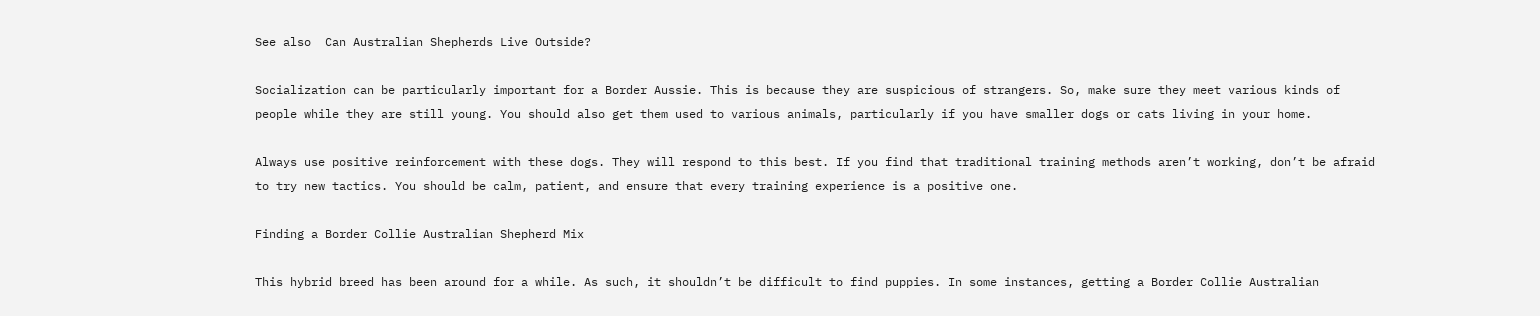See also  Can Australian Shepherds Live Outside?

Socialization can be particularly important for a Border Aussie. This is because they are suspicious of strangers. So, make sure they meet various kinds of people while they are still young. You should also get them used to various animals, particularly if you have smaller dogs or cats living in your home.

Always use positive reinforcement with these dogs. They will respond to this best. If you find that traditional training methods aren’t working, don’t be afraid to try new tactics. You should be calm, patient, and ensure that every training experience is a positive one.

Finding a Border Collie Australian Shepherd Mix

This hybrid breed has been around for a while. As such, it shouldn’t be difficult to find puppies. In some instances, getting a Border Collie Australian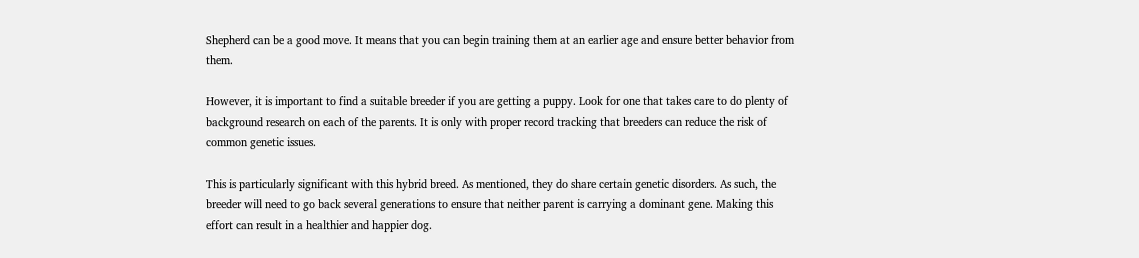Shepherd can be a good move. It means that you can begin training them at an earlier age and ensure better behavior from them.

However, it is important to find a suitable breeder if you are getting a puppy. Look for one that takes care to do plenty of background research on each of the parents. It is only with proper record tracking that breeders can reduce the risk of common genetic issues.

This is particularly significant with this hybrid breed. As mentioned, they do share certain genetic disorders. As such, the breeder will need to go back several generations to ensure that neither parent is carrying a dominant gene. Making this effort can result in a healthier and happier dog.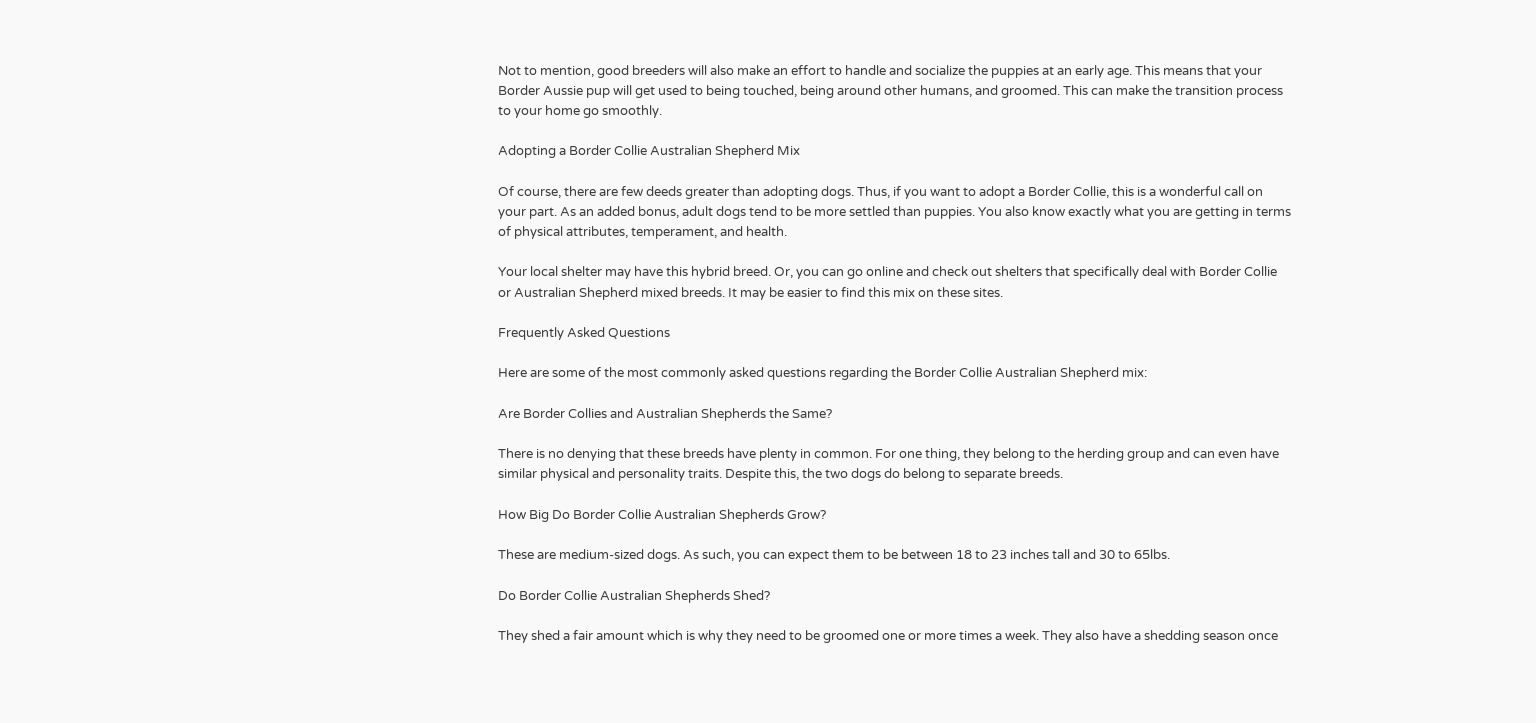Not to mention, good breeders will also make an effort to handle and socialize the puppies at an early age. This means that your Border Aussie pup will get used to being touched, being around other humans, and groomed. This can make the transition process to your home go smoothly.

Adopting a Border Collie Australian Shepherd Mix

Of course, there are few deeds greater than adopting dogs. Thus, if you want to adopt a Border Collie, this is a wonderful call on your part. As an added bonus, adult dogs tend to be more settled than puppies. You also know exactly what you are getting in terms of physical attributes, temperament, and health.

Your local shelter may have this hybrid breed. Or, you can go online and check out shelters that specifically deal with Border Collie or Australian Shepherd mixed breeds. It may be easier to find this mix on these sites.

Frequently Asked Questions

Here are some of the most commonly asked questions regarding the Border Collie Australian Shepherd mix:

Are Border Collies and Australian Shepherds the Same?

There is no denying that these breeds have plenty in common. For one thing, they belong to the herding group and can even have similar physical and personality traits. Despite this, the two dogs do belong to separate breeds.

How Big Do Border Collie Australian Shepherds Grow?

These are medium-sized dogs. As such, you can expect them to be between 18 to 23 inches tall and 30 to 65lbs.

Do Border Collie Australian Shepherds Shed?

They shed a fair amount which is why they need to be groomed one or more times a week. They also have a shedding season once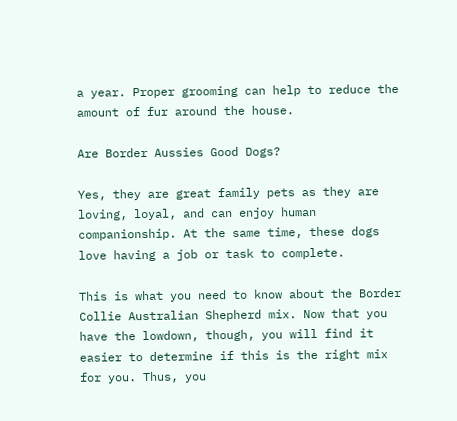a year. Proper grooming can help to reduce the amount of fur around the house.

Are Border Aussies Good Dogs?

Yes, they are great family pets as they are loving, loyal, and can enjoy human companionship. At the same time, these dogs love having a job or task to complete.

This is what you need to know about the Border Collie Australian Shepherd mix. Now that you have the lowdown, though, you will find it easier to determine if this is the right mix for you. Thus, you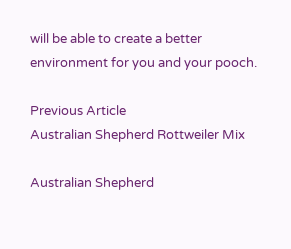will be able to create a better environment for you and your pooch.

Previous Article
Australian Shepherd Rottweiler Mix

Australian Shepherd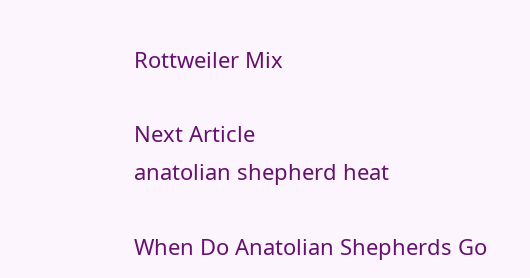Rottweiler Mix

Next Article
anatolian shepherd heat

When Do Anatolian Shepherds Go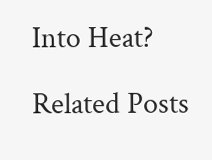Into Heat?

Related Posts